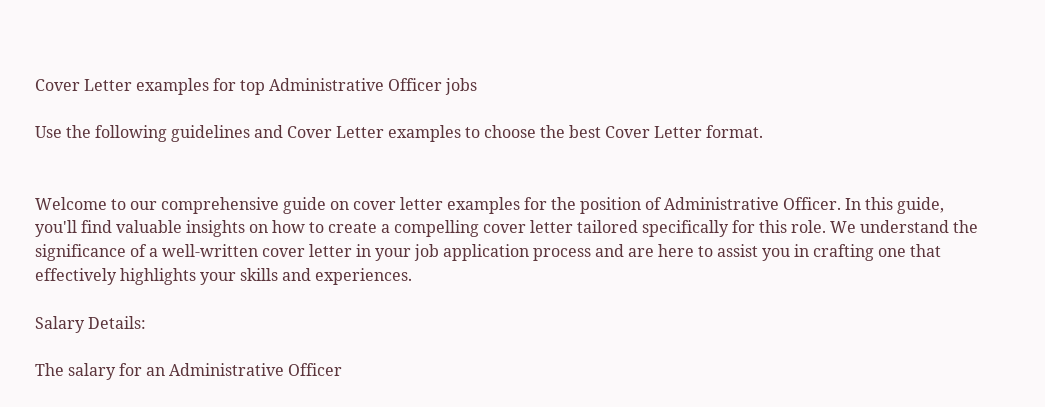Cover Letter examples for top Administrative Officer jobs

Use the following guidelines and Cover Letter examples to choose the best Cover Letter format.


Welcome to our comprehensive guide on cover letter examples for the position of Administrative Officer. In this guide, you'll find valuable insights on how to create a compelling cover letter tailored specifically for this role. We understand the significance of a well-written cover letter in your job application process and are here to assist you in crafting one that effectively highlights your skills and experiences.

Salary Details:

The salary for an Administrative Officer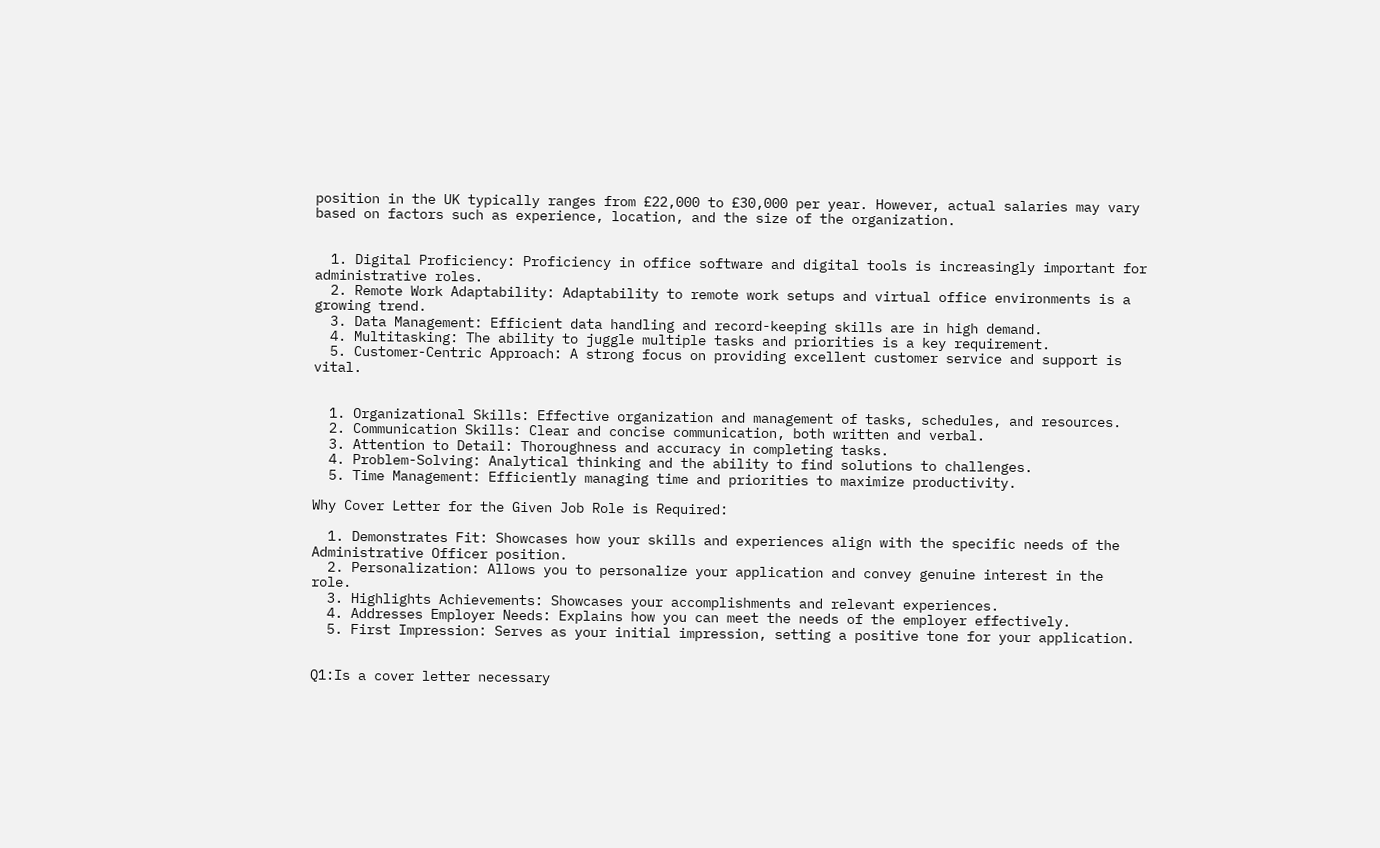position in the UK typically ranges from £22,000 to £30,000 per year. However, actual salaries may vary based on factors such as experience, location, and the size of the organization.


  1. Digital Proficiency: Proficiency in office software and digital tools is increasingly important for administrative roles.
  2. Remote Work Adaptability: Adaptability to remote work setups and virtual office environments is a growing trend.
  3. Data Management: Efficient data handling and record-keeping skills are in high demand.
  4. Multitasking: The ability to juggle multiple tasks and priorities is a key requirement.
  5. Customer-Centric Approach: A strong focus on providing excellent customer service and support is vital.


  1. Organizational Skills: Effective organization and management of tasks, schedules, and resources.
  2. Communication Skills: Clear and concise communication, both written and verbal.
  3. Attention to Detail: Thoroughness and accuracy in completing tasks.
  4. Problem-Solving: Analytical thinking and the ability to find solutions to challenges.
  5. Time Management: Efficiently managing time and priorities to maximize productivity.

Why Cover Letter for the Given Job Role is Required:

  1. Demonstrates Fit: Showcases how your skills and experiences align with the specific needs of the Administrative Officer position.
  2. Personalization: Allows you to personalize your application and convey genuine interest in the role.
  3. Highlights Achievements: Showcases your accomplishments and relevant experiences.
  4. Addresses Employer Needs: Explains how you can meet the needs of the employer effectively.
  5. First Impression: Serves as your initial impression, setting a positive tone for your application.


Q1:Is a cover letter necessary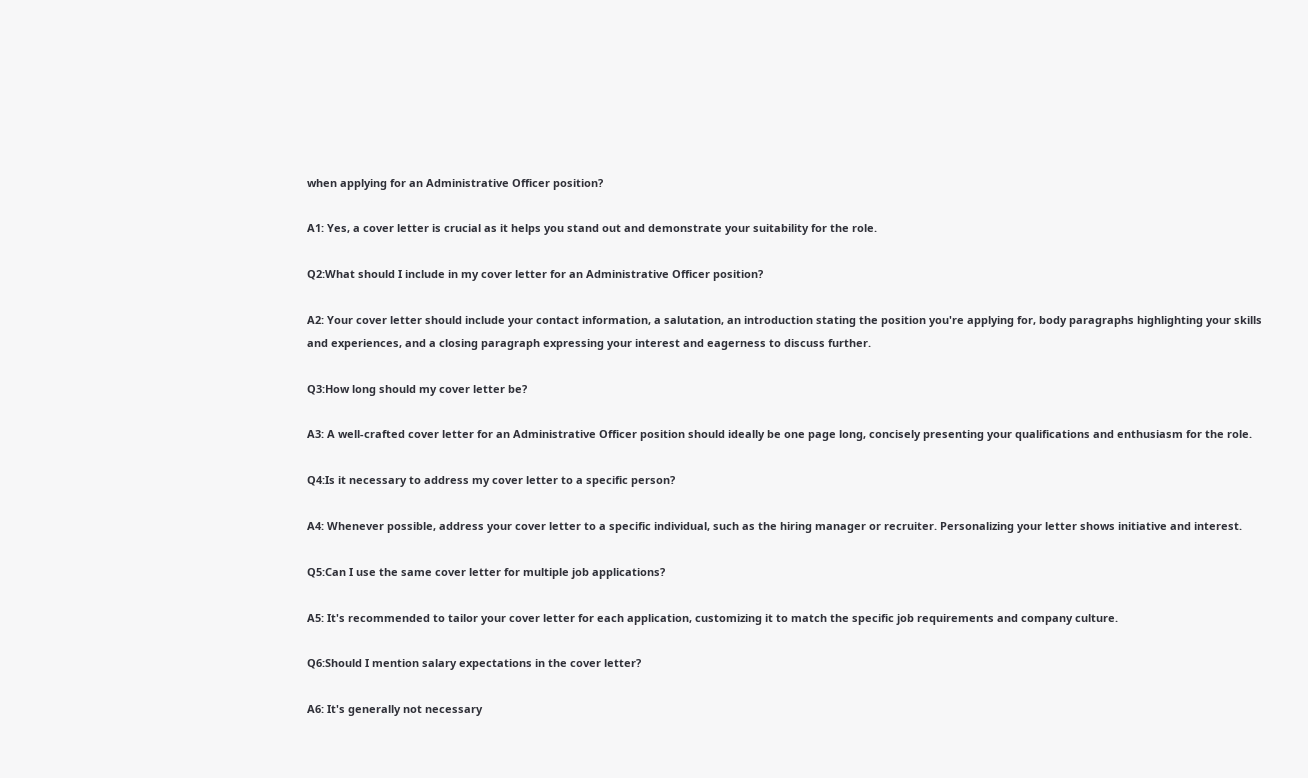when applying for an Administrative Officer position?

A1: Yes, a cover letter is crucial as it helps you stand out and demonstrate your suitability for the role.

Q2:What should I include in my cover letter for an Administrative Officer position?

A2: Your cover letter should include your contact information, a salutation, an introduction stating the position you're applying for, body paragraphs highlighting your skills and experiences, and a closing paragraph expressing your interest and eagerness to discuss further.

Q3:How long should my cover letter be?

A3: A well-crafted cover letter for an Administrative Officer position should ideally be one page long, concisely presenting your qualifications and enthusiasm for the role.

Q4:Is it necessary to address my cover letter to a specific person?

A4: Whenever possible, address your cover letter to a specific individual, such as the hiring manager or recruiter. Personalizing your letter shows initiative and interest.

Q5:Can I use the same cover letter for multiple job applications?

A5: It's recommended to tailor your cover letter for each application, customizing it to match the specific job requirements and company culture.

Q6:Should I mention salary expectations in the cover letter?

A6: It's generally not necessary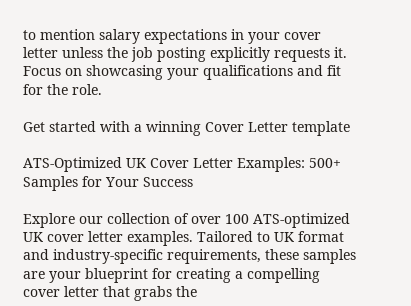to mention salary expectations in your cover letter unless the job posting explicitly requests it. Focus on showcasing your qualifications and fit for the role.

Get started with a winning Cover Letter template

ATS-Optimized UK Cover Letter Examples: 500+ Samples for Your Success

Explore our collection of over 100 ATS-optimized UK cover letter examples. Tailored to UK format and industry-specific requirements, these samples are your blueprint for creating a compelling cover letter that grabs the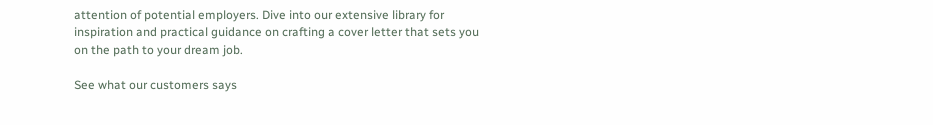attention of potential employers. Dive into our extensive library for inspiration and practical guidance on crafting a cover letter that sets you on the path to your dream job.

See what our customers says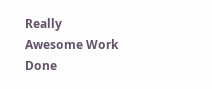Really Awesome Work Done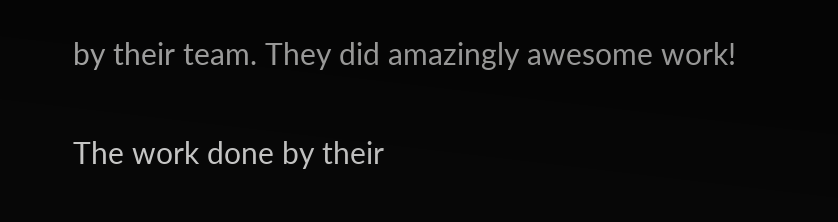by their team. They did amazingly awesome work!


The work done by their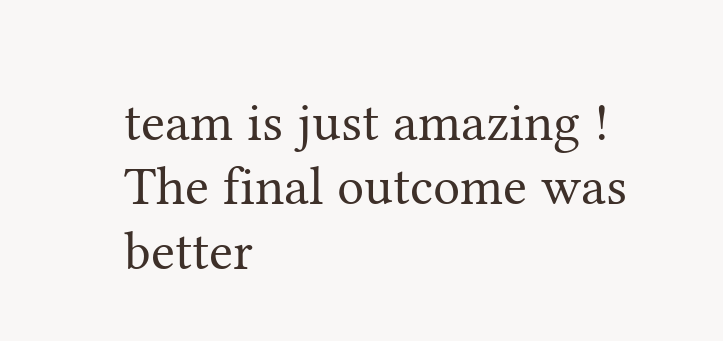team is just amazing ! The final outcome was better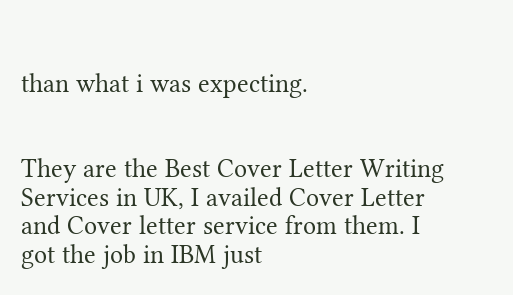than what i was expecting.


They are the Best Cover Letter Writing Services in UK, I availed Cover Letter and Cover letter service from them. I got the job in IBM just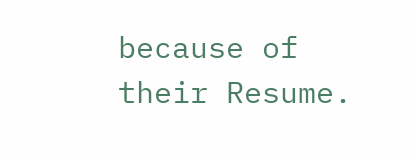because of their Resume.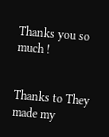Thanks you so much !


Thanks to They made my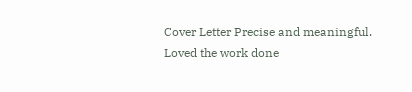Cover Letter Precise and meaningful. Loved the work done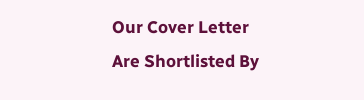Our Cover Letter Are Shortlisted By